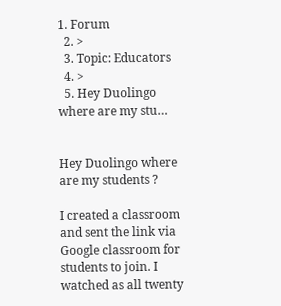1. Forum
  2. >
  3. Topic: Educators
  4. >
  5. Hey Duolingo where are my stu…


Hey Duolingo where are my students ?

I created a classroom and sent the link via Google classroom for students to join. I watched as all twenty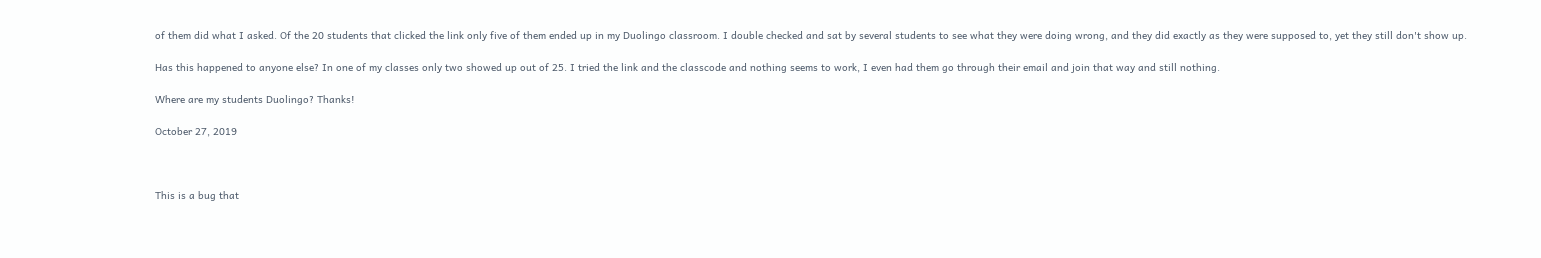of them did what I asked. Of the 20 students that clicked the link only five of them ended up in my Duolingo classroom. I double checked and sat by several students to see what they were doing wrong, and they did exactly as they were supposed to, yet they still don't show up.

Has this happened to anyone else? In one of my classes only two showed up out of 25. I tried the link and the classcode and nothing seems to work, I even had them go through their email and join that way and still nothing.

Where are my students Duolingo? Thanks!

October 27, 2019



This is a bug that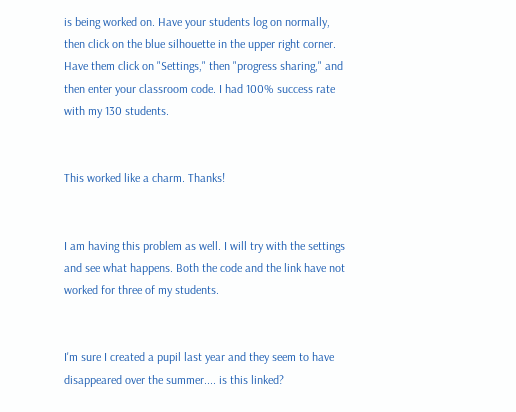is being worked on. Have your students log on normally, then click on the blue silhouette in the upper right corner. Have them click on "Settings," then "progress sharing," and then enter your classroom code. I had 100% success rate with my 130 students.


This worked like a charm. Thanks!


I am having this problem as well. I will try with the settings and see what happens. Both the code and the link have not worked for three of my students.


I'm sure I created a pupil last year and they seem to have disappeared over the summer.... is this linked?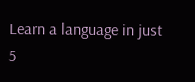Learn a language in just 5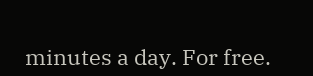minutes a day. For free.